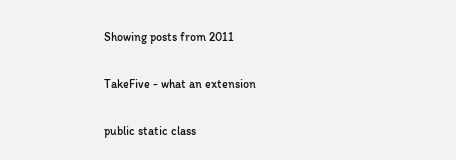Showing posts from 2011

TakeFive - what an extension

public static class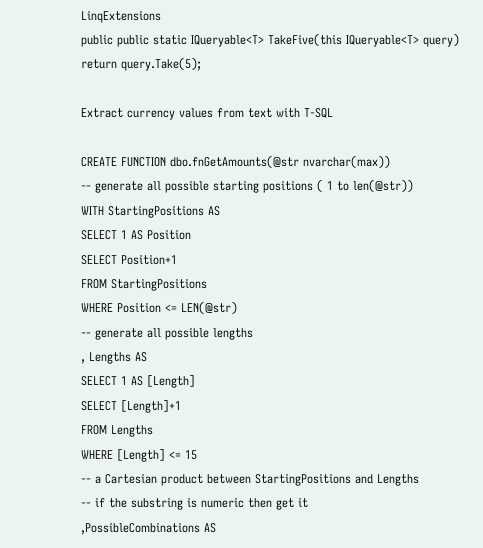LinqExtensions
public public static IQueryable<T> TakeFive(this IQueryable<T> query)
return query.Take(5);

Extract currency values from text with T-SQL

CREATE FUNCTION dbo.fnGetAmounts(@str nvarchar(max))
-- generate all possible starting positions ( 1 to len(@str))
WITH StartingPositions AS
SELECT 1 AS Position
SELECT Position+1
FROM StartingPositions
WHERE Position <= LEN(@str)
-- generate all possible lengths
, Lengths AS
SELECT 1 AS [Length]
SELECT [Length]+1
FROM Lengths
WHERE [Length] <= 15
-- a Cartesian product between StartingPositions and Lengths
-- if the substring is numeric then get it
,PossibleCombinations AS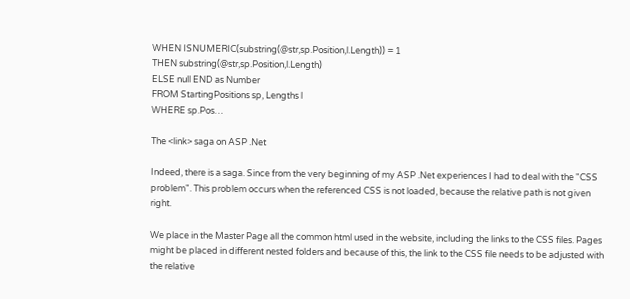WHEN ISNUMERIC(substring(@str,sp.Position,l.Length)) = 1
THEN substring(@str,sp.Position,l.Length)
ELSE null END as Number
FROM StartingPositions sp, Lengths l
WHERE sp.Pos…

The <link> saga on ASP .Net

Indeed, there is a saga. Since from the very beginning of my ASP .Net experiences I had to deal with the "CSS problem". This problem occurs when the referenced CSS is not loaded, because the relative path is not given right.

We place in the Master Page all the common html used in the website, including the links to the CSS files. Pages might be placed in different nested folders and because of this, the link to the CSS file needs to be adjusted with the relative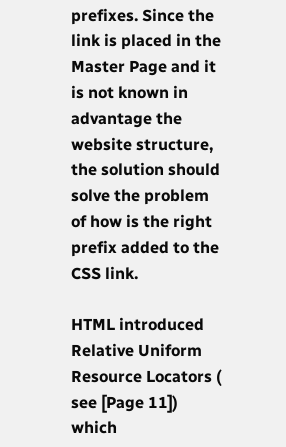prefixes. Since the link is placed in the Master Page and it is not known in advantage the website structure, the solution should solve the problem of how is the right prefix added to the CSS link.

HTML introduced Relative Uniform Resource Locators ( see [Page 11]) which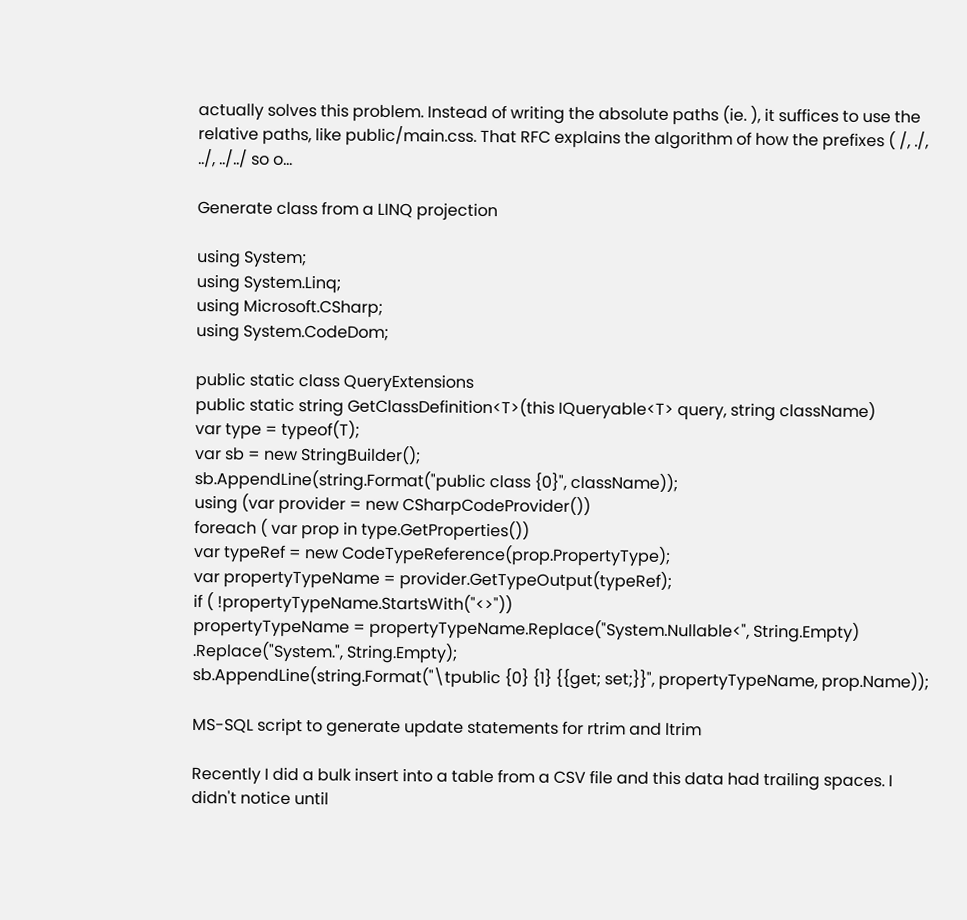actually solves this problem. Instead of writing the absolute paths (ie. ), it suffices to use the relative paths, like public/main.css. That RFC explains the algorithm of how the prefixes ( /, ./, ../, ../../ so o…

Generate class from a LINQ projection

using System;
using System.Linq;
using Microsoft.CSharp;
using System.CodeDom;

public static class QueryExtensions
public static string GetClassDefinition<T>(this IQueryable<T> query, string className)
var type = typeof(T);
var sb = new StringBuilder();
sb.AppendLine(string.Format("public class {0}", className));
using (var provider = new CSharpCodeProvider())
foreach ( var prop in type.GetProperties())
var typeRef = new CodeTypeReference(prop.PropertyType);
var propertyTypeName = provider.GetTypeOutput(typeRef);
if ( !propertyTypeName.StartsWith("<>"))
propertyTypeName = propertyTypeName.Replace("System.Nullable<", String.Empty)
.Replace("System.", String.Empty);
sb.AppendLine(string.Format("\tpublic {0} {1} {{get; set;}}", propertyTypeName, prop.Name));

MS-SQL script to generate update statements for rtrim and ltrim

Recently I did a bulk insert into a table from a CSV file and this data had trailing spaces. I didn't notice until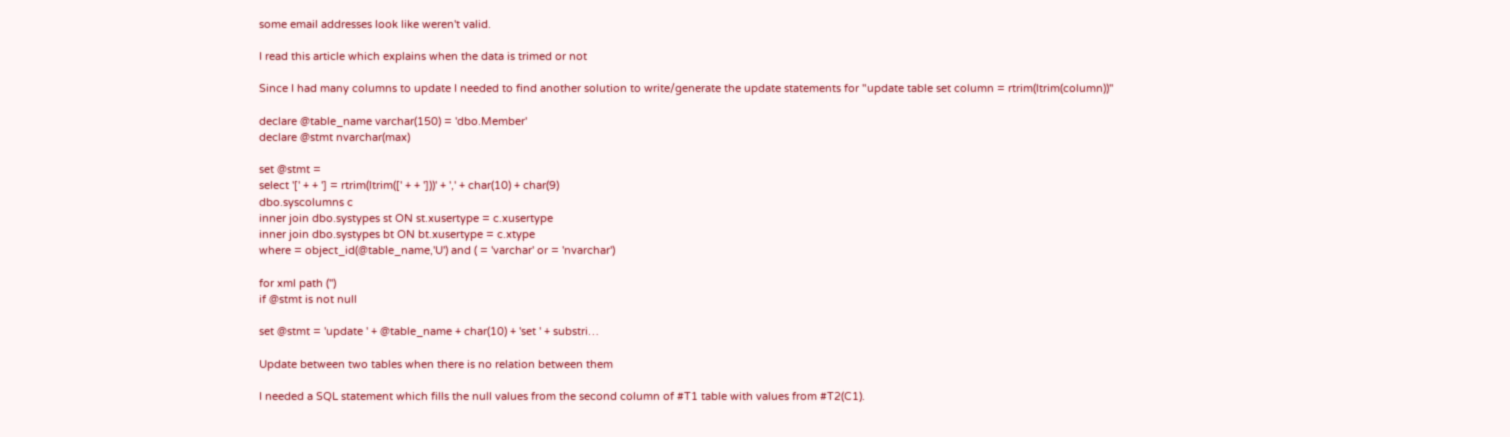some email addresses look like weren't valid.

I read this article which explains when the data is trimed or not

Since I had many columns to update I needed to find another solution to write/generate the update statements for "update table set column = rtrim(ltrim(column))"

declare @table_name varchar(150) = 'dbo.Member'
declare @stmt nvarchar(max)

set @stmt =
select '[' + + '] = rtrim(ltrim([' + + ']))' + ',' + char(10) + char(9)
dbo.syscolumns c
inner join dbo.systypes st ON st.xusertype = c.xusertype
inner join dbo.systypes bt ON bt.xusertype = c.xtype
where = object_id(@table_name,'U') and ( = 'varchar' or = 'nvarchar')

for xml path ('')
if @stmt is not null

set @stmt = 'update ' + @table_name + char(10) + 'set ' + substri…

Update between two tables when there is no relation between them

I needed a SQL statement which fills the null values from the second column of #T1 table with values from #T2(C1).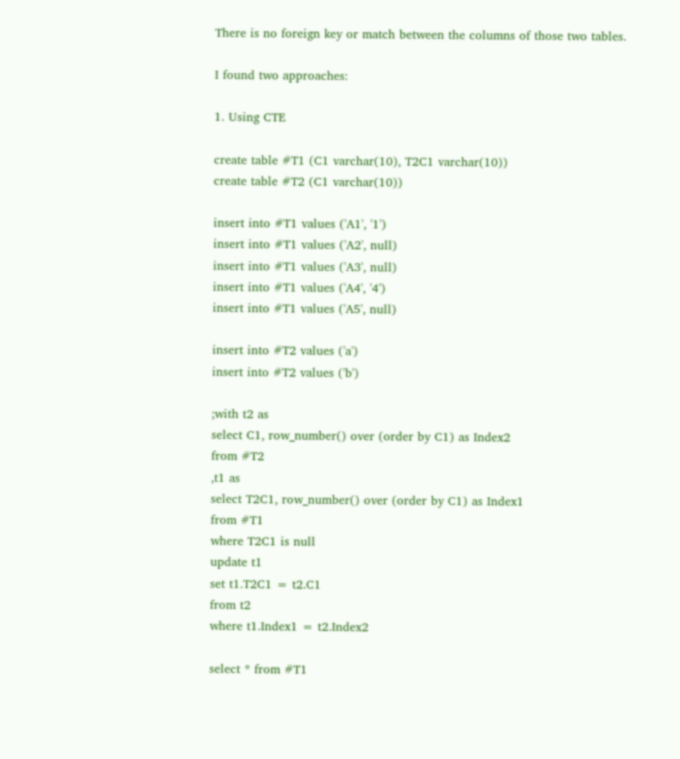There is no foreign key or match between the columns of those two tables.

I found two approaches:

1. Using CTE

create table #T1 (C1 varchar(10), T2C1 varchar(10))
create table #T2 (C1 varchar(10))

insert into #T1 values ('A1', '1')
insert into #T1 values ('A2', null)
insert into #T1 values ('A3', null)
insert into #T1 values ('A4', '4')
insert into #T1 values ('A5', null)

insert into #T2 values ('a')
insert into #T2 values ('b')

;with t2 as
select C1, row_number() over (order by C1) as Index2
from #T2
,t1 as
select T2C1, row_number() over (order by C1) as Index1
from #T1
where T2C1 is null
update t1
set t1.T2C1 = t2.C1
from t2
where t1.Index1 = t2.Index2

select * from #T1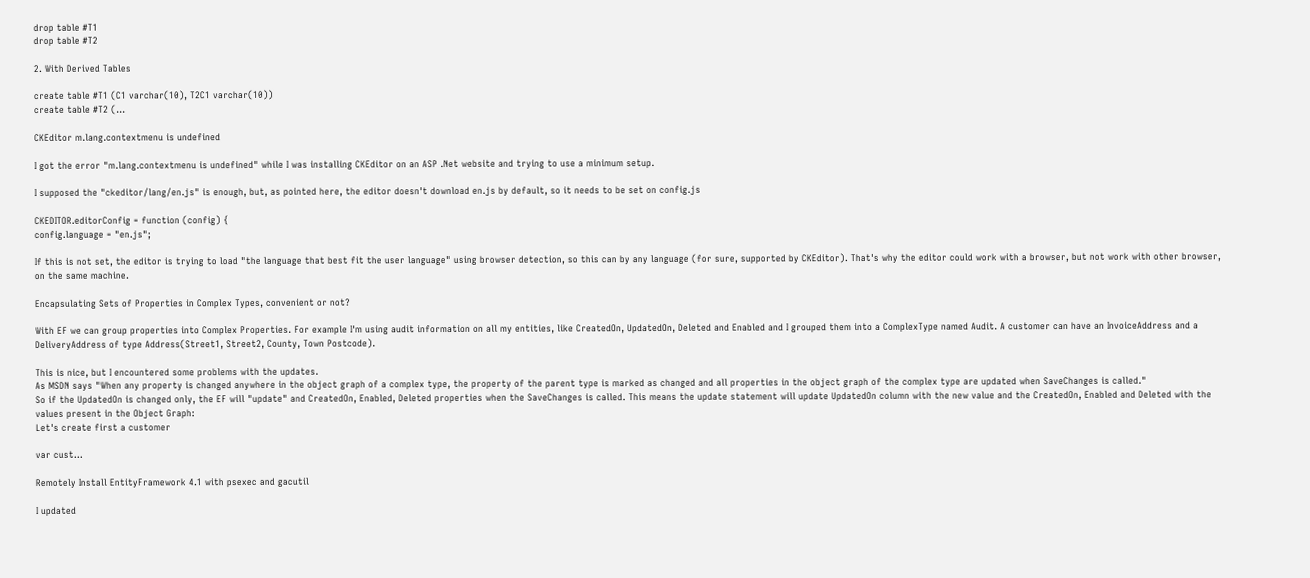drop table #T1
drop table #T2

2. With Derived Tables

create table #T1 (C1 varchar(10), T2C1 varchar(10))
create table #T2 (…

CKEditor m.lang.contextmenu is undefined

I got the error "m.lang.contextmenu is undefined" while I was installing CKEditor on an ASP .Net website and trying to use a minimum setup.

I supposed the "ckeditor/lang/en.js" is enough, but, as pointed here, the editor doesn't download en.js by default, so it needs to be set on config.js

CKEDITOR.editorConfig = function (config) {
config.language = "en.js";

If this is not set, the editor is trying to load "the language that best fit the user language" using browser detection, so this can by any language (for sure, supported by CKEditor). That's why the editor could work with a browser, but not work with other browser, on the same machine.

Encapsulating Sets of Properties in Complex Types, convenient or not?

With EF we can group properties into Complex Properties. For example I'm using audit information on all my entities, like CreatedOn, UpdatedOn, Deleted and Enabled and I grouped them into a ComplexType named Audit. A customer can have an InvoiceAddress and a DeliveryAddress of type Address(Street1, Street2, County, Town Postcode).

This is nice, but I encountered some problems with the updates.
As MSDN says "When any property is changed anywhere in the object graph of a complex type, the property of the parent type is marked as changed and all properties in the object graph of the complex type are updated when SaveChanges is called."
So if the UpdatedOn is changed only, the EF will "update" and CreatedOn, Enabled, Deleted properties when the SaveChanges is called. This means the update statement will update UpdatedOn column with the new value and the CreatedOn, Enabled and Deleted with the values present in the Object Graph:
Let's create first a customer

var cust…

Remotely Install EntityFramework 4.1 with psexec and gacutil

I updated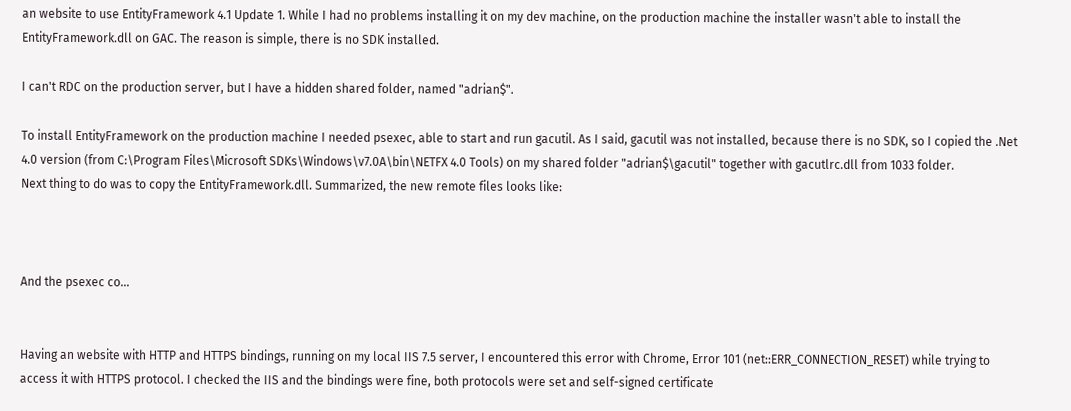an website to use EntityFramework 4.1 Update 1. While I had no problems installing it on my dev machine, on the production machine the installer wasn't able to install the EntityFramework.dll on GAC. The reason is simple, there is no SDK installed.

I can't RDC on the production server, but I have a hidden shared folder, named "adrian$".

To install EntityFramework on the production machine I needed psexec, able to start and run gacutil. As I said, gacutil was not installed, because there is no SDK, so I copied the .Net 4.0 version (from C:\Program Files\Microsoft SDKs\Windows\v7.0A\bin\NETFX 4.0 Tools) on my shared folder "adrian$\gacutil" together with gacutlrc.dll from 1033 folder.
Next thing to do was to copy the EntityFramework.dll. Summarized, the new remote files looks like:



And the psexec co…


Having an website with HTTP and HTTPS bindings, running on my local IIS 7.5 server, I encountered this error with Chrome, Error 101 (net::ERR_CONNECTION_RESET) while trying to access it with HTTPS protocol. I checked the IIS and the bindings were fine, both protocols were set and self-signed certificate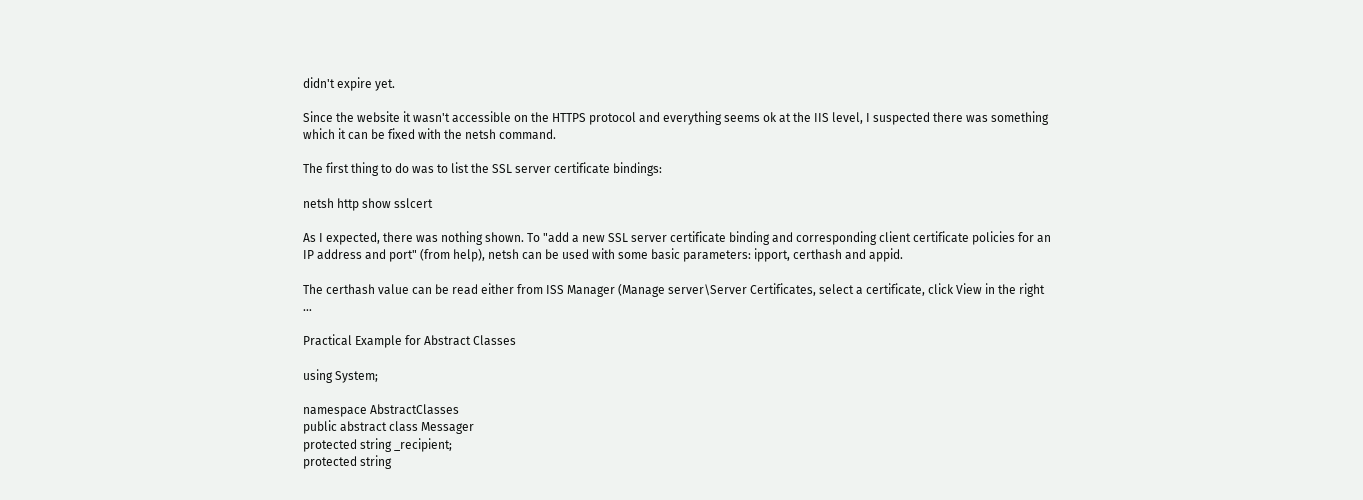didn't expire yet.

Since the website it wasn't accessible on the HTTPS protocol and everything seems ok at the IIS level, I suspected there was something which it can be fixed with the netsh command.

The first thing to do was to list the SSL server certificate bindings:

netsh http show sslcert

As I expected, there was nothing shown. To "add a new SSL server certificate binding and corresponding client certificate policies for an IP address and port" (from help), netsh can be used with some basic parameters: ipport, certhash and appid.

The certhash value can be read either from ISS Manager (Manage server\Server Certificates, select a certificate, click View in the right …

Practical Example for Abstract Classes

using System;

namespace AbstractClasses
public abstract class Messager
protected string _recipient;
protected string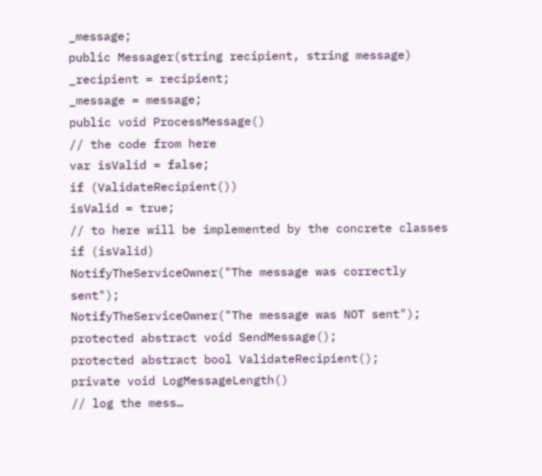_message;
public Messager(string recipient, string message)
_recipient = recipient;
_message = message;
public void ProcessMessage()
// the code from here
var isValid = false;
if (ValidateRecipient())
isValid = true;
// to here will be implemented by the concrete classes
if (isValid)
NotifyTheServiceOwner("The message was correctly sent");
NotifyTheServiceOwner("The message was NOT sent");
protected abstract void SendMessage();
protected abstract bool ValidateRecipient();
private void LogMessageLength()
// log the mess…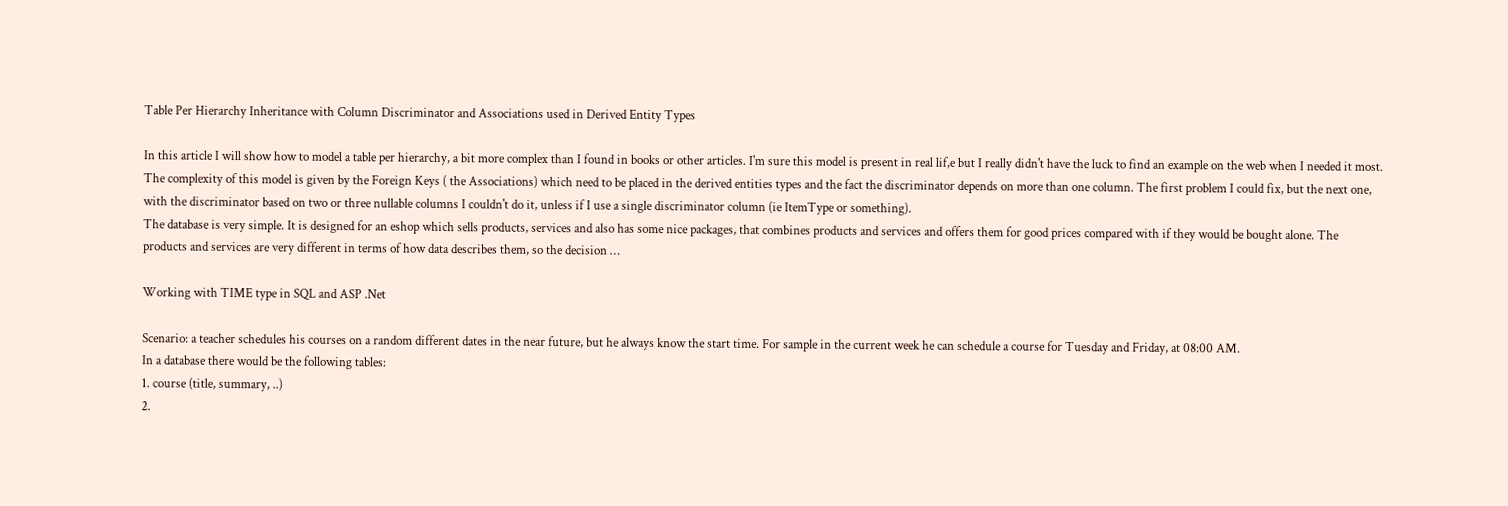Table Per Hierarchy Inheritance with Column Discriminator and Associations used in Derived Entity Types

In this article I will show how to model a table per hierarchy, a bit more complex than I found in books or other articles. I'm sure this model is present in real lif,e but I really didn't have the luck to find an example on the web when I needed it most. The complexity of this model is given by the Foreign Keys ( the Associations) which need to be placed in the derived entities types and the fact the discriminator depends on more than one column. The first problem I could fix, but the next one, with the discriminator based on two or three nullable columns I couldn't do it, unless if I use a single discriminator column (ie ItemType or something).
The database is very simple. It is designed for an eshop which sells products, services and also has some nice packages, that combines products and services and offers them for good prices compared with if they would be bought alone. The products and services are very different in terms of how data describes them, so the decision …

Working with TIME type in SQL and ASP .Net

Scenario: a teacher schedules his courses on a random different dates in the near future, but he always know the start time. For sample in the current week he can schedule a course for Tuesday and Friday, at 08:00 AM.
In a database there would be the following tables:
1. course (title, summary, ..)
2.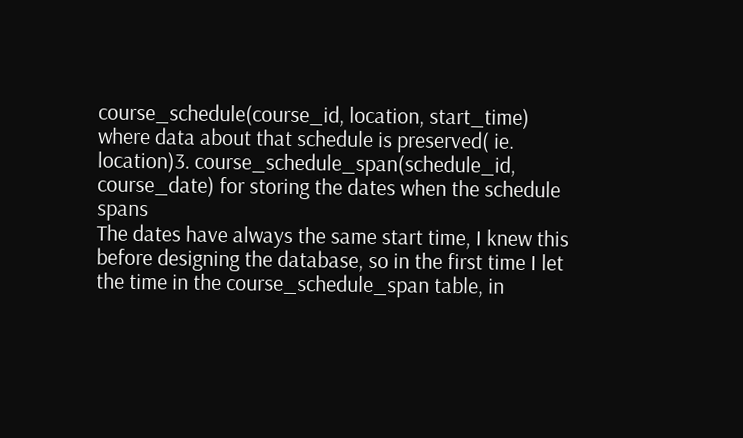course_schedule(course_id, location, start_time) where data about that schedule is preserved( ie. location)3. course_schedule_span(schedule_id, course_date) for storing the dates when the schedule spans
The dates have always the same start time, I knew this before designing the database, so in the first time I let the time in the course_schedule_span table, in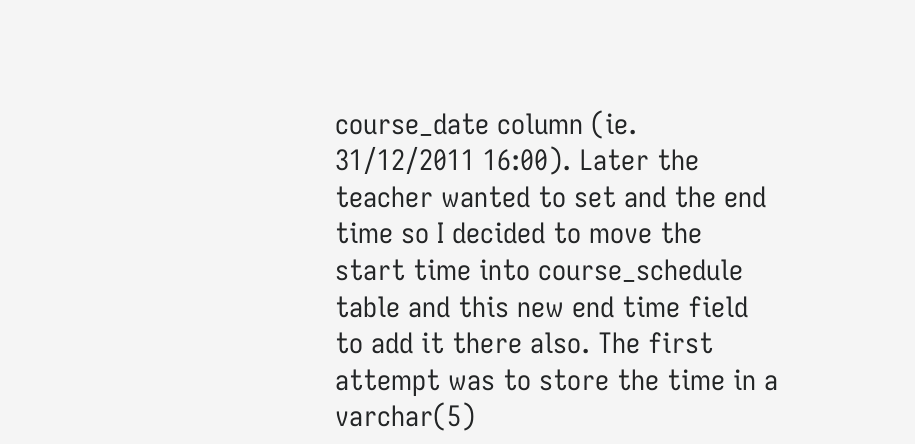course_date column (ie. 31/12/2011 16:00). Later the teacher wanted to set and the end time so I decided to move the start time into course_schedule table and this new end time field to add it there also. The first attempt was to store the time in a varchar(5)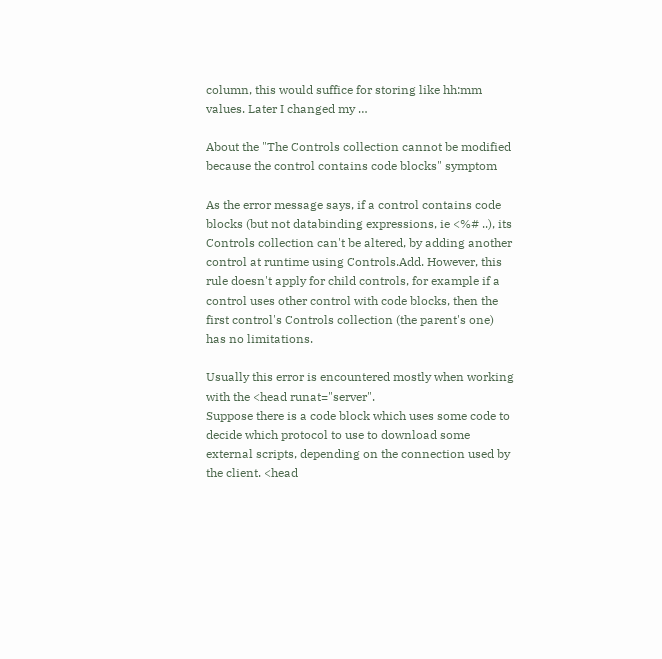column, this would suffice for storing like hh:mm values. Later I changed my …

About the "The Controls collection cannot be modified because the control contains code blocks" symptom

As the error message says, if a control contains code blocks (but not databinding expressions, ie <%# ..), its Controls collection can't be altered, by adding another control at runtime using Controls.Add. However, this rule doesn't apply for child controls, for example if a control uses other control with code blocks, then the first control's Controls collection (the parent's one) has no limitations.

Usually this error is encountered mostly when working with the <head runat="server".
Suppose there is a code block which uses some code to decide which protocol to use to download some external scripts, depending on the connection used by the client. <head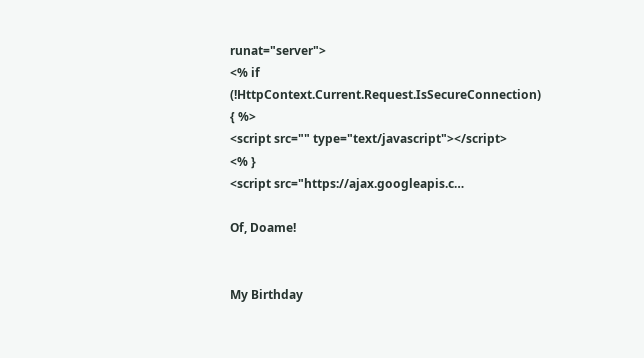runat="server">
<% if (!HttpContext.Current.Request.IsSecureConnection)
{ %>
<script src="" type="text/javascript"></script>
<% }
<script src="https://ajax.googleapis.c…

Of, Doame!


My Birthday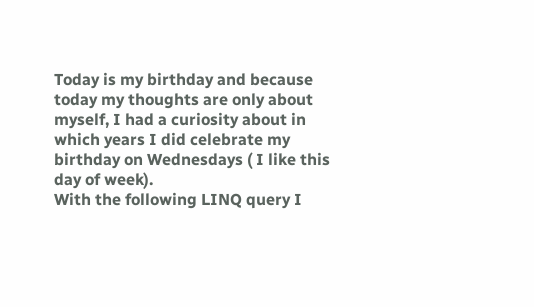Today is my birthday and because today my thoughts are only about myself, I had a curiosity about in which years I did celebrate my birthday on Wednesdays ( I like this day of week).
With the following LINQ query I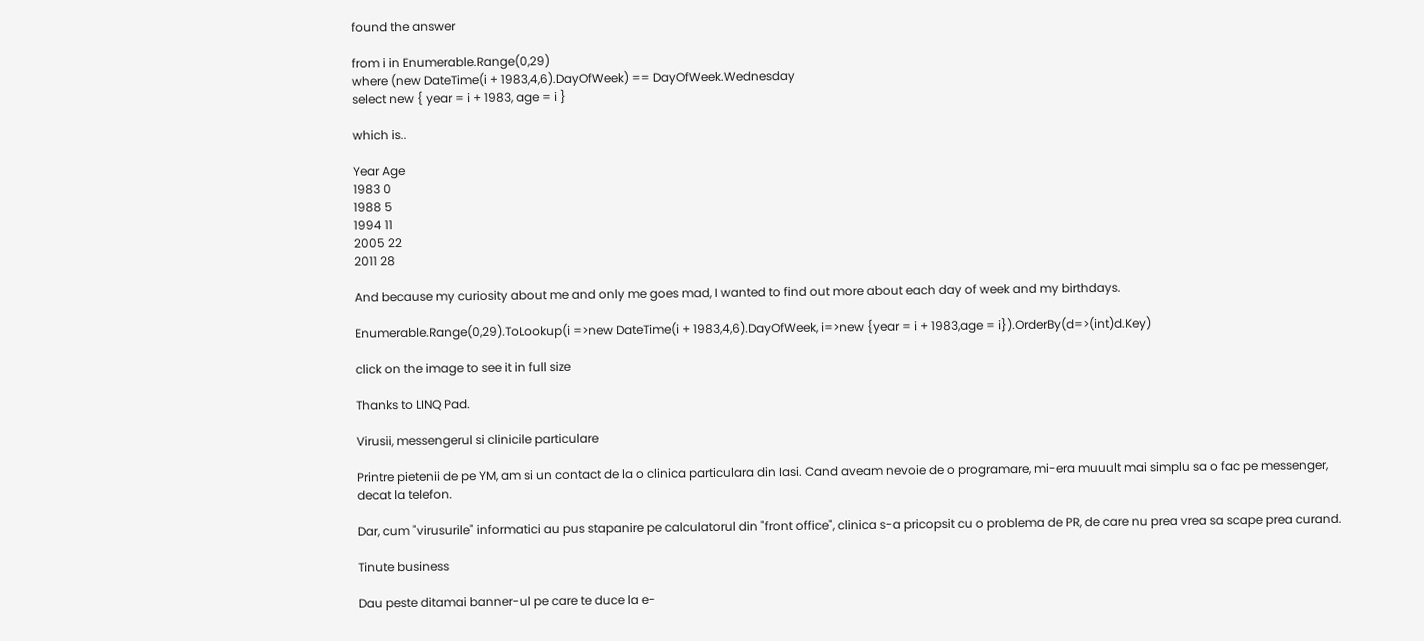found the answer

from i in Enumerable.Range(0,29)
where (new DateTime(i + 1983,4,6).DayOfWeek) == DayOfWeek.Wednesday
select new { year = i + 1983, age = i }

which is..

Year Age
1983 0
1988 5
1994 11
2005 22
2011 28

And because my curiosity about me and only me goes mad, I wanted to find out more about each day of week and my birthdays.

Enumerable.Range(0,29).ToLookup(i =>new DateTime(i + 1983,4,6).DayOfWeek, i=>new {year = i + 1983,age = i}).OrderBy(d=>(int)d.Key)

click on the image to see it in full size

Thanks to LINQ Pad.

Virusii, messengerul si clinicile particulare

Printre pietenii de pe YM, am si un contact de la o clinica particulara din Iasi. Cand aveam nevoie de o programare, mi-era muuult mai simplu sa o fac pe messenger, decat la telefon.

Dar, cum "virusurile" informatici au pus stapanire pe calculatorul din "front office", clinica s-a pricopsit cu o problema de PR, de care nu prea vrea sa scape prea curand.

Tinute business

Dau peste ditamai banner-ul pe care te duce la e-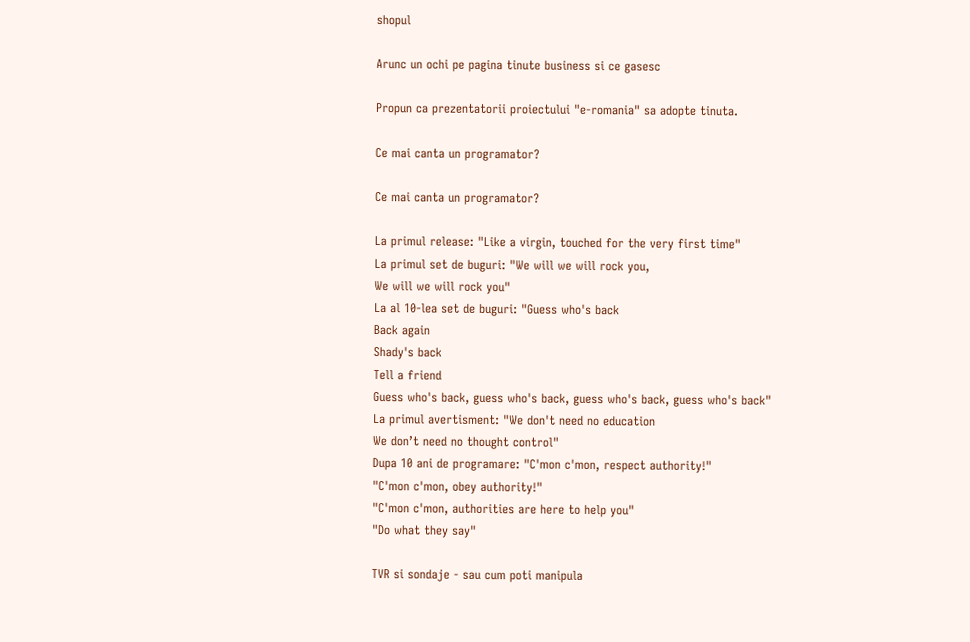shopul

Arunc un ochi pe pagina tinute business si ce gasesc

Propun ca prezentatorii proiectului "e-romania" sa adopte tinuta.

Ce mai canta un programator?

Ce mai canta un programator?

La primul release: "Like a virgin, touched for the very first time"
La primul set de buguri: "We will we will rock you,
We will we will rock you"
La al 10-lea set de buguri: "Guess who's back
Back again
Shady's back
Tell a friend
Guess who's back, guess who's back, guess who's back, guess who's back"
La primul avertisment: "We don't need no education
We don’t need no thought control"
Dupa 10 ani de programare: "C'mon c'mon, respect authority!"
"C'mon c'mon, obey authority!"
"C'mon c'mon, authorities are here to help you"
"Do what they say"

TVR si sondaje - sau cum poti manipula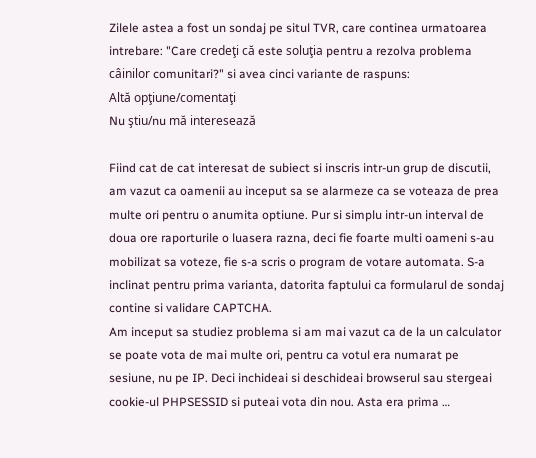Zilele astea a fost un sondaj pe situl TVR, care continea urmatoarea intrebare: "Care credeţi că este soluţia pentru a rezolva problema câinilor comunitari?" si avea cinci variante de raspuns:
Altă opţiune/comentaţi
Nu ştiu/nu mă interesează

Fiind cat de cat interesat de subiect si inscris intr-un grup de discutii, am vazut ca oamenii au inceput sa se alarmeze ca se voteaza de prea multe ori pentru o anumita optiune. Pur si simplu intr-un interval de doua ore raporturile o luasera razna, deci fie foarte multi oameni s-au mobilizat sa voteze, fie s-a scris o program de votare automata. S-a inclinat pentru prima varianta, datorita faptului ca formularul de sondaj contine si validare CAPTCHA.
Am inceput sa studiez problema si am mai vazut ca de la un calculator se poate vota de mai multe ori, pentru ca votul era numarat pe sesiune, nu pe IP. Deci inchideai si deschideai browserul sau stergeai cookie-ul PHPSESSID si puteai vota din nou. Asta era prima …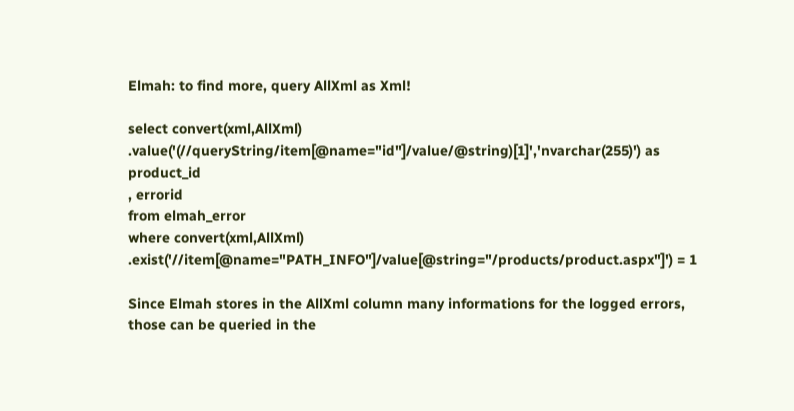Elmah: to find more, query AllXml as Xml!

select convert(xml,AllXml)
.value('(//queryString/item[@name="id"]/value/@string)[1]','nvarchar(255)') as product_id
, errorid
from elmah_error
where convert(xml,AllXml)
.exist('//item[@name="PATH_INFO"]/value[@string="/products/product.aspx"]') = 1

Since Elmah stores in the AllXml column many informations for the logged errors, those can be queried in the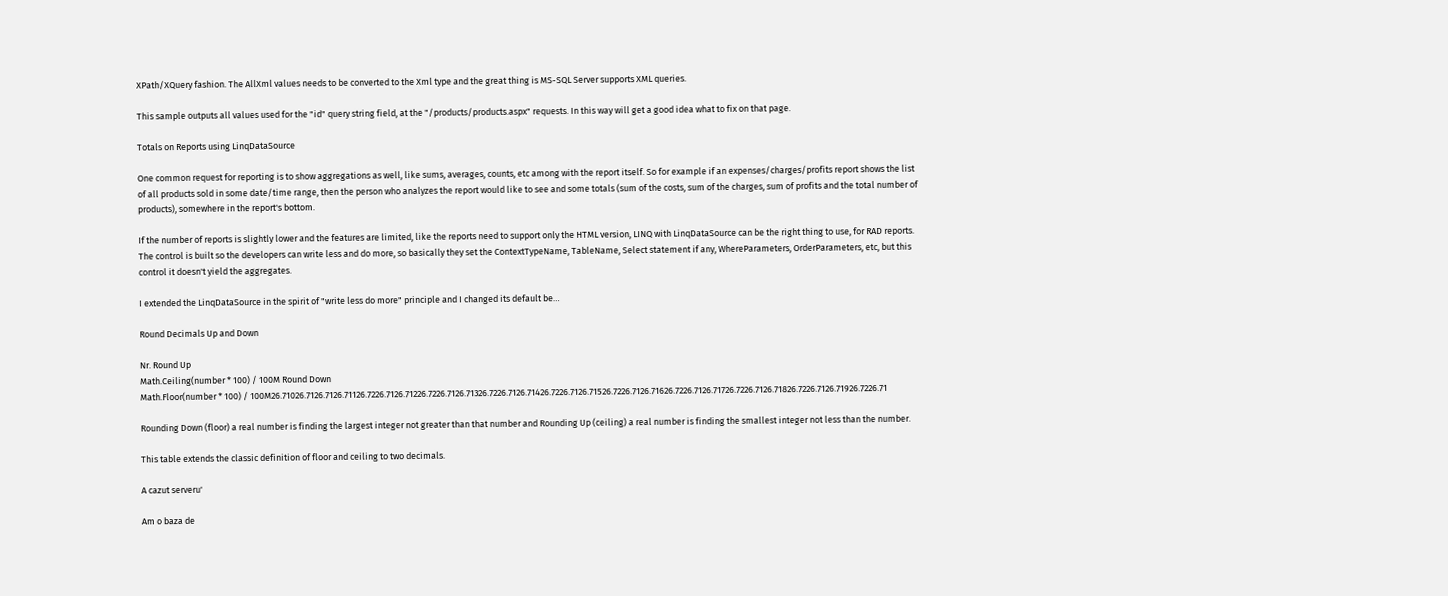XPath/XQuery fashion. The AllXml values needs to be converted to the Xml type and the great thing is MS-SQL Server supports XML queries.

This sample outputs all values used for the "id" query string field, at the "/products/products.aspx" requests. In this way will get a good idea what to fix on that page.

Totals on Reports using LinqDataSource

One common request for reporting is to show aggregations as well, like sums, averages, counts, etc among with the report itself. So for example if an expenses/charges/profits report shows the list of all products sold in some date/time range, then the person who analyzes the report would like to see and some totals (sum of the costs, sum of the charges, sum of profits and the total number of products), somewhere in the report's bottom.

If the number of reports is slightly lower and the features are limited, like the reports need to support only the HTML version, LINQ with LinqDataSource can be the right thing to use, for RAD reports. The control is built so the developers can write less and do more, so basically they set the ContextTypeName, TableName, Select statement if any, WhereParameters, OrderParameters, etc, but this control it doesn't yield the aggregates.

I extended the LinqDataSource in the spirit of "write less do more" principle and I changed its default be…

Round Decimals Up and Down

Nr. Round Up
Math.Ceiling(number * 100) / 100M Round Down
Math.Floor(number * 100) / 100M26.71026.7126.7126.71126.7226.7126.71226.7226.7126.71326.7226.7126.71426.7226.7126.71526.7226.7126.71626.7226.7126.71726.7226.7126.71826.7226.7126.71926.7226.71

Rounding Down (floor) a real number is finding the largest integer not greater than that number and Rounding Up (ceiling) a real number is finding the smallest integer not less than the number.

This table extends the classic definition of floor and ceiling to two decimals.

A cazut serveru'

Am o baza de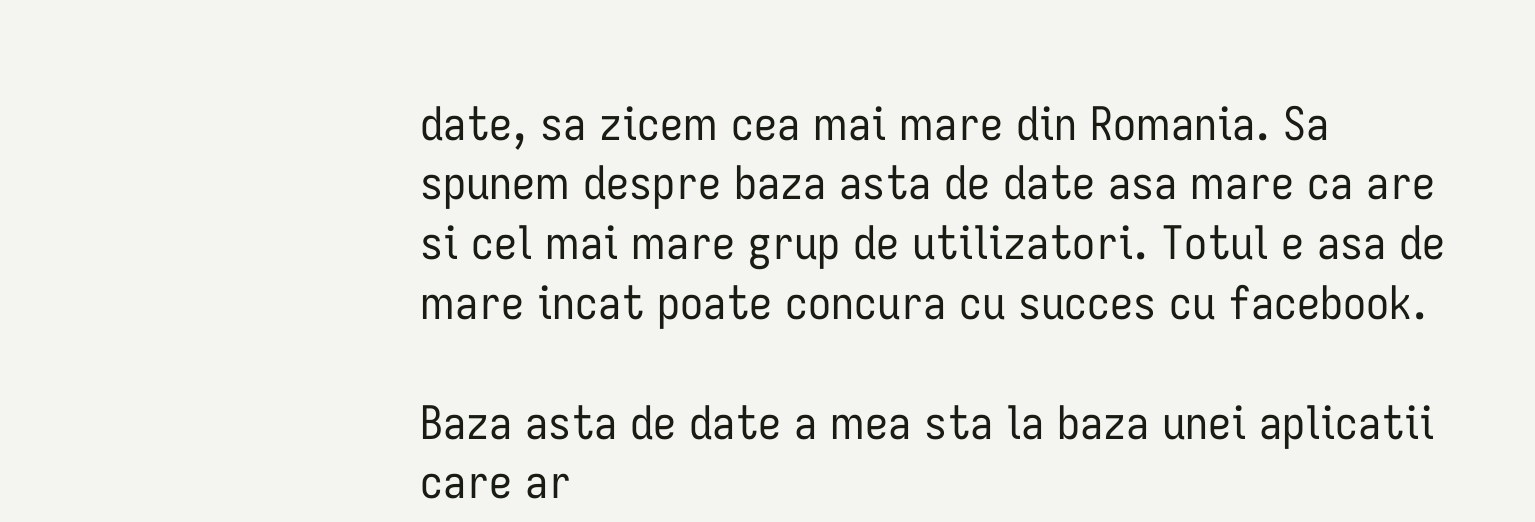date, sa zicem cea mai mare din Romania. Sa spunem despre baza asta de date asa mare ca are si cel mai mare grup de utilizatori. Totul e asa de mare incat poate concura cu succes cu facebook.

Baza asta de date a mea sta la baza unei aplicatii care ar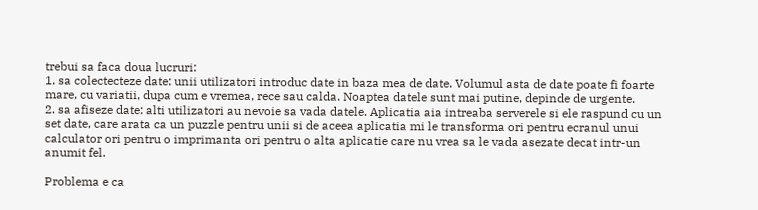trebui sa faca doua lucruri:
1. sa colectecteze date: unii utilizatori introduc date in baza mea de date. Volumul asta de date poate fi foarte mare, cu variatii, dupa cum e vremea, rece sau calda. Noaptea datele sunt mai putine, depinde de urgente.
2. sa afiseze date: alti utilizatori au nevoie sa vada datele. Aplicatia aia intreaba serverele si ele raspund cu un set date, care arata ca un puzzle pentru unii si de aceea aplicatia mi le transforma ori pentru ecranul unui calculator ori pentru o imprimanta ori pentru o alta aplicatie care nu vrea sa le vada asezate decat intr-un anumit fel.

Problema e ca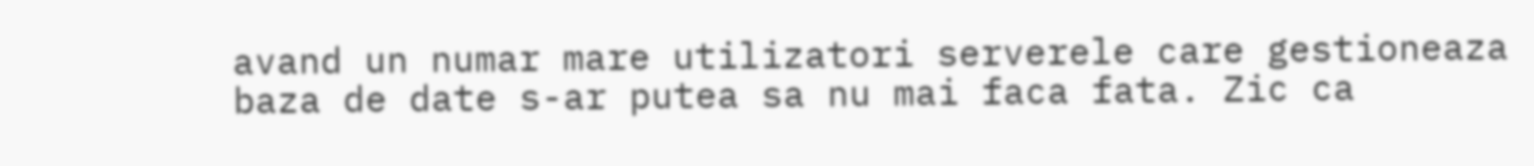avand un numar mare utilizatori serverele care gestioneaza baza de date s-ar putea sa nu mai faca fata. Zic ca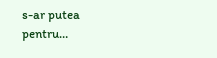s-ar putea pentru…